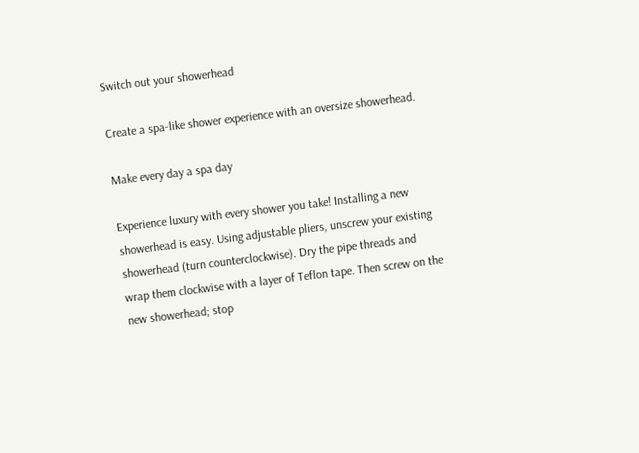Switch out your showerhead

Create a spa-like shower experience with an oversize showerhead.

Make every day a spa day

Experience luxury with every shower you take! Installing a new showerhead is easy. Using adjustable pliers, unscrew your existing showerhead (turn counterclockwise). Dry the pipe threads and wrap them clockwise with a layer of Teflon tape. Then screw on the new showerhead; stop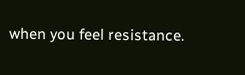when you feel resistance.